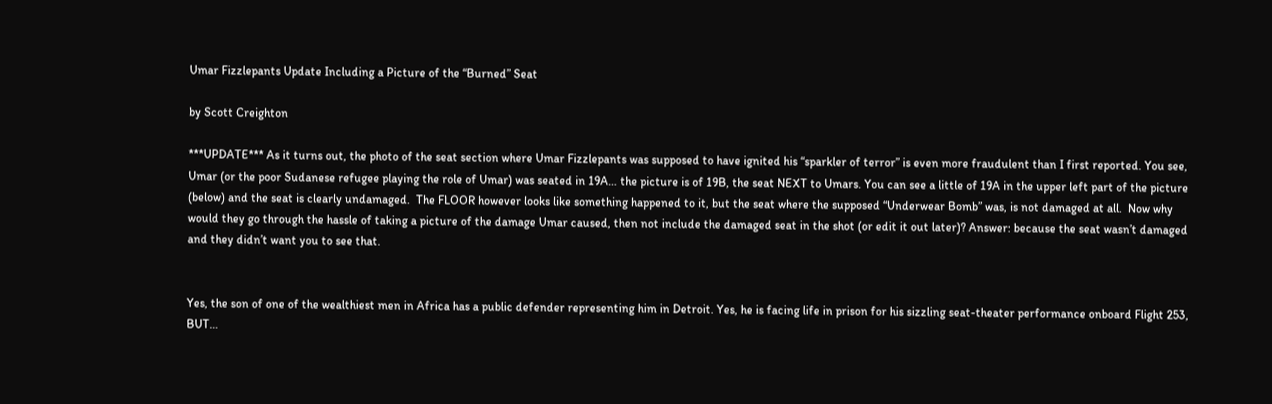Umar Fizzlepants Update Including a Picture of the “Burned” Seat

by Scott Creighton

***UPDATE*** As it turns out, the photo of the seat section where Umar Fizzlepants was supposed to have ignited his “sparkler of terror” is even more fraudulent than I first reported. You see, Umar (or the poor Sudanese refugee playing the role of Umar) was seated in 19A… the picture is of 19B, the seat NEXT to Umars. You can see a little of 19A in the upper left part of the picture (below) and the seat is clearly undamaged.  The FLOOR however looks like something happened to it, but the seat where the supposed “Underwear Bomb” was, is not damaged at all.  Now why would they go through the hassle of taking a picture of the damage Umar caused, then not include the damaged seat in the shot (or edit it out later)? Answer: because the seat wasn’t damaged and they didn’t want you to see that.


Yes, the son of one of the wealthiest men in Africa has a public defender representing him in Detroit. Yes, he is facing life in prison for his sizzling seat-theater performance onboard Flight 253,  BUT…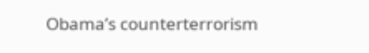Obama’s counterterrorism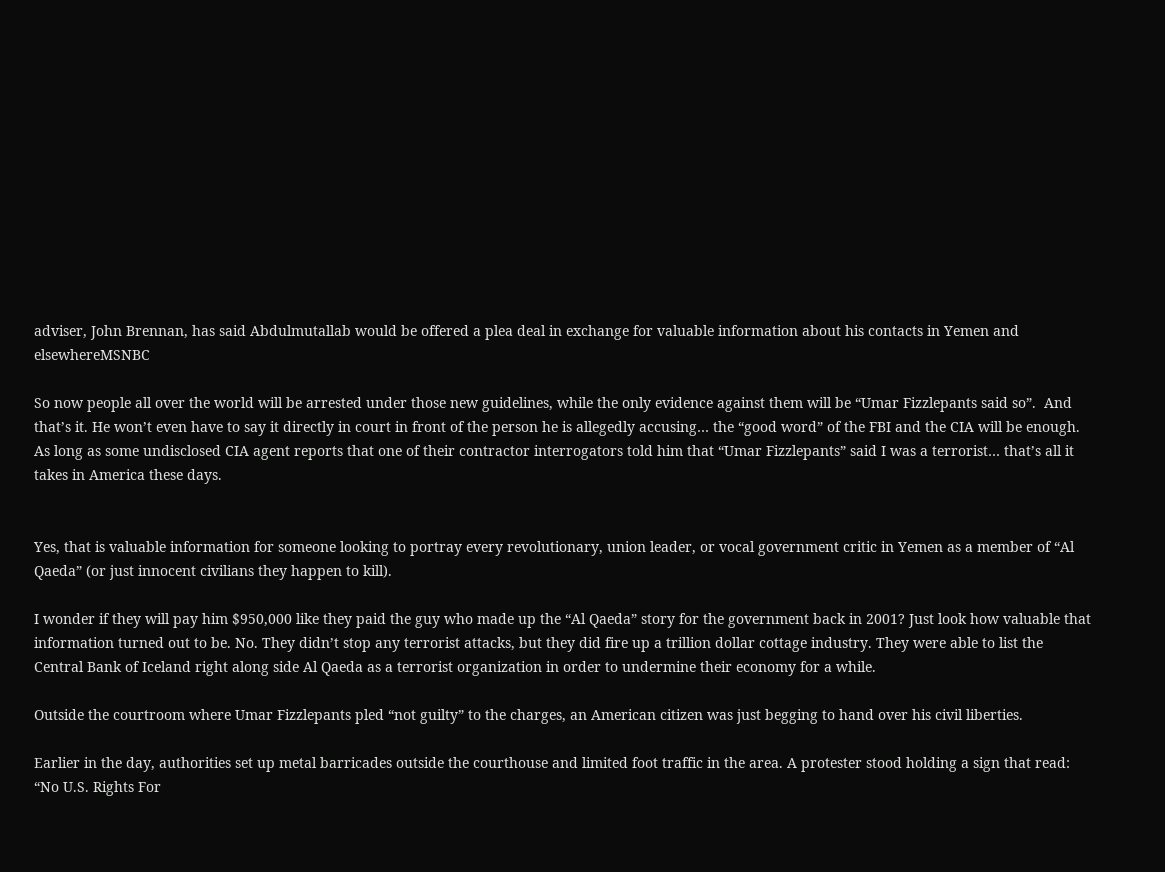adviser, John Brennan, has said Abdulmutallab would be offered a plea deal in exchange for valuable information about his contacts in Yemen and elsewhereMSNBC

So now people all over the world will be arrested under those new guidelines, while the only evidence against them will be “Umar Fizzlepants said so”.  And that’s it. He won’t even have to say it directly in court in front of the person he is allegedly accusing… the “good word” of the FBI and the CIA will be enough. As long as some undisclosed CIA agent reports that one of their contractor interrogators told him that “Umar Fizzlepants” said I was a terrorist… that’s all it takes in America these days.


Yes, that is valuable information for someone looking to portray every revolutionary, union leader, or vocal government critic in Yemen as a member of “Al Qaeda” (or just innocent civilians they happen to kill).

I wonder if they will pay him $950,000 like they paid the guy who made up the “Al Qaeda” story for the government back in 2001? Just look how valuable that information turned out to be. No. They didn’t stop any terrorist attacks, but they did fire up a trillion dollar cottage industry. They were able to list the Central Bank of Iceland right along side Al Qaeda as a terrorist organization in order to undermine their economy for a while.

Outside the courtroom where Umar Fizzlepants pled “not guilty” to the charges, an American citizen was just begging to hand over his civil liberties.

Earlier in the day, authorities set up metal barricades outside the courthouse and limited foot traffic in the area. A protester stood holding a sign that read: “No U.S. Rights For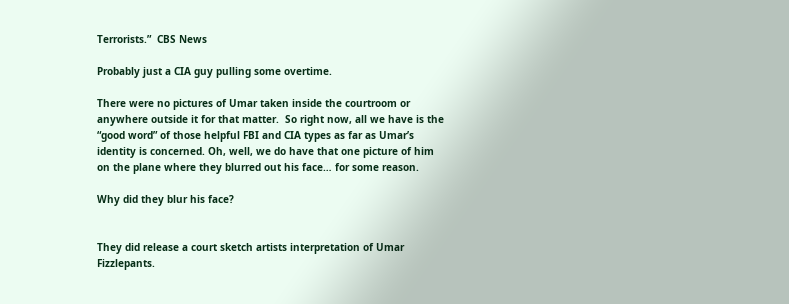Terrorists.”  CBS News

Probably just a CIA guy pulling some overtime.

There were no pictures of Umar taken inside the courtroom or anywhere outside it for that matter.  So right now, all we have is the “good word” of those helpful FBI and CIA types as far as Umar’s identity is concerned. Oh, well, we do have that one picture of him on the plane where they blurred out his face… for some reason.

Why did they blur his face?


They did release a court sketch artists interpretation of Umar Fizzlepants.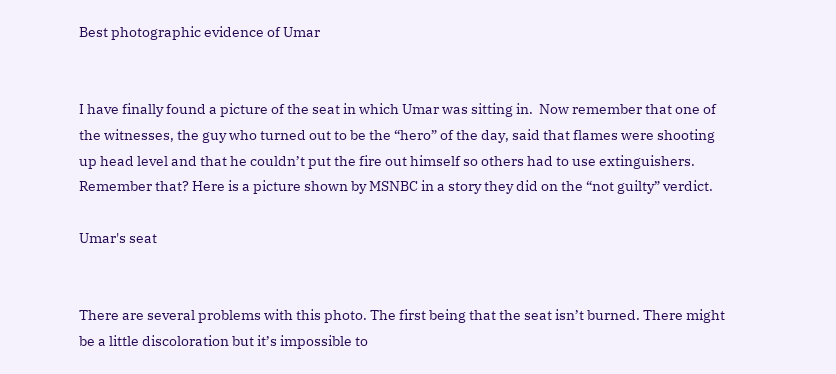Best photographic evidence of Umar


I have finally found a picture of the seat in which Umar was sitting in.  Now remember that one of the witnesses, the guy who turned out to be the “hero” of the day, said that flames were shooting up head level and that he couldn’t put the fire out himself so others had to use extinguishers.  Remember that? Here is a picture shown by MSNBC in a story they did on the “not guilty” verdict.

Umar's seat


There are several problems with this photo. The first being that the seat isn’t burned. There might be a little discoloration but it’s impossible to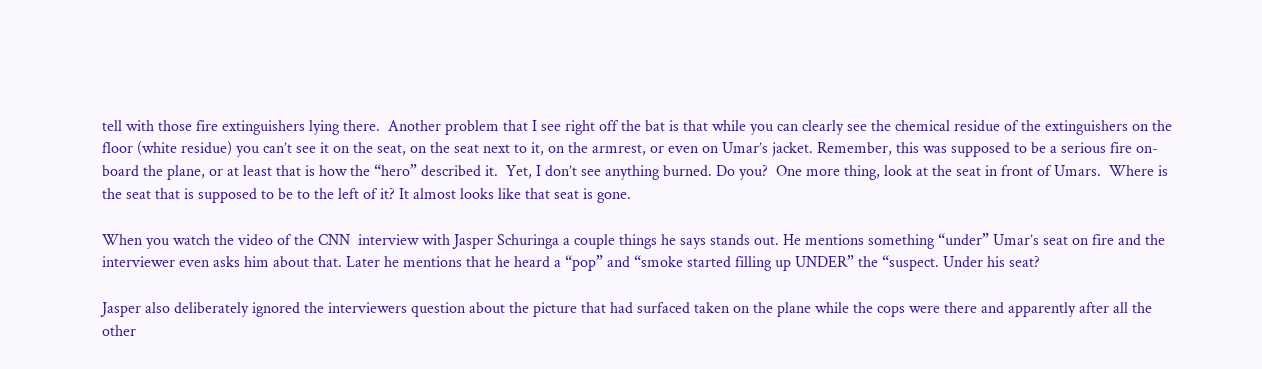tell with those fire extinguishers lying there.  Another problem that I see right off the bat is that while you can clearly see the chemical residue of the extinguishers on the floor (white residue) you can’t see it on the seat, on the seat next to it, on the armrest, or even on Umar’s jacket. Remember, this was supposed to be a serious fire on-board the plane, or at least that is how the “hero” described it.  Yet, I don’t see anything burned. Do you?  One more thing, look at the seat in front of Umars.  Where is the seat that is supposed to be to the left of it? It almost looks like that seat is gone.

When you watch the video of the CNN  interview with Jasper Schuringa a couple things he says stands out. He mentions something “under” Umar’s seat on fire and the interviewer even asks him about that. Later he mentions that he heard a “pop” and “smoke started filling up UNDER” the “suspect. Under his seat?

Jasper also deliberately ignored the interviewers question about the picture that had surfaced taken on the plane while the cops were there and apparently after all the other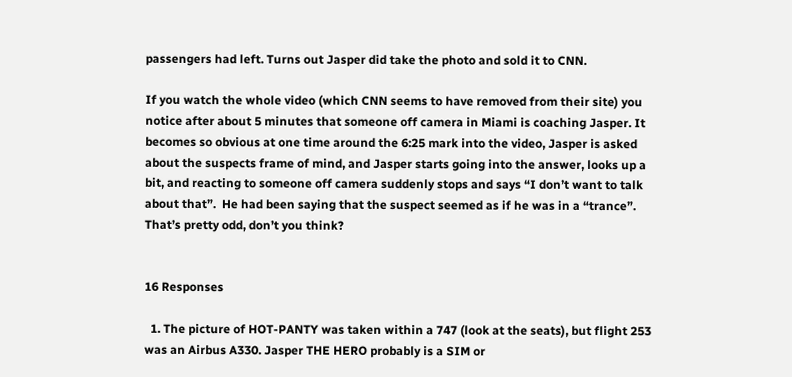passengers had left. Turns out Jasper did take the photo and sold it to CNN.

If you watch the whole video (which CNN seems to have removed from their site) you notice after about 5 minutes that someone off camera in Miami is coaching Jasper. It becomes so obvious at one time around the 6:25 mark into the video, Jasper is asked about the suspects frame of mind, and Jasper starts going into the answer, looks up a bit, and reacting to someone off camera suddenly stops and says “I don’t want to talk about that”.  He had been saying that the suspect seemed as if he was in a “trance”.  That’s pretty odd, don’t you think?


16 Responses

  1. The picture of HOT-PANTY was taken within a 747 (look at the seats), but flight 253 was an Airbus A330. Jasper THE HERO probably is a SIM or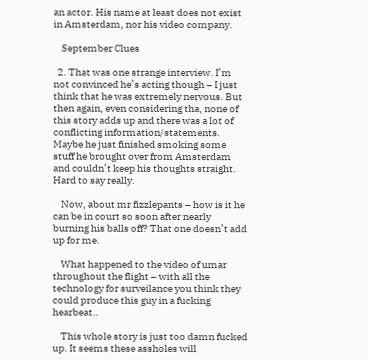an actor. His name at least does not exist in Amsterdam, nor his video company.

    September Clues

  2. That was one strange interview. I’m not convinced he’s acting though – I just think that he was extremely nervous. But then again, even considering tha, none of this story adds up and there was a lot of conflicting information/statements. Maybe he just finished smoking some stuff he brought over from Amsterdam and couldn’t keep his thoughts straight. Hard to say really.

    Now, about mr fizzlepants – how is it he can be in court so soon after nearly burning his balls off? That one doesn’t add up for me.

    What happened to the video of umar throughout the flight – with all the technology for surveilance you think they could produce this guy in a fucking hearbeat..

    This whole story is just too damn fucked up. It seems these assholes will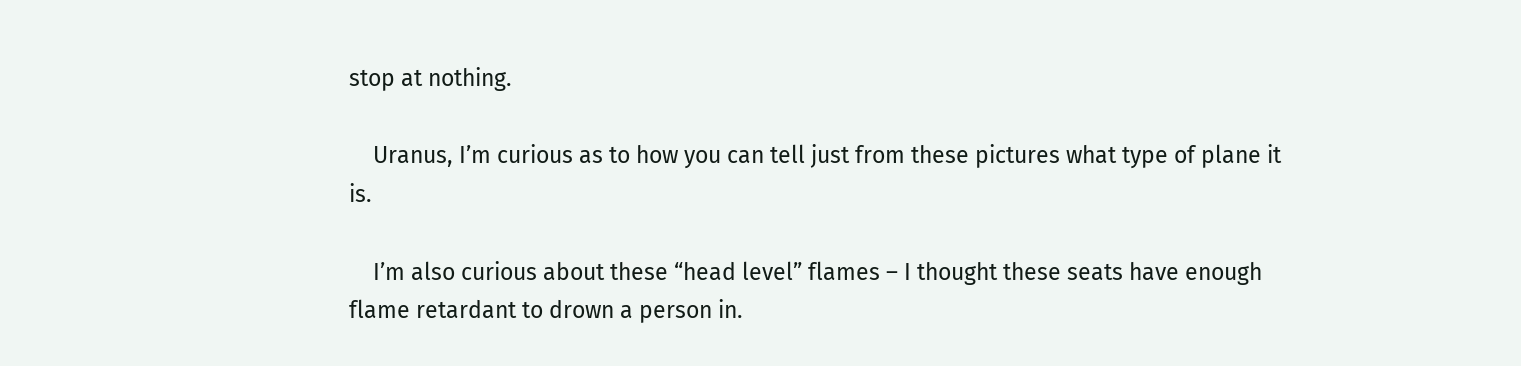stop at nothing.

    Uranus, I’m curious as to how you can tell just from these pictures what type of plane it is.

    I’m also curious about these “head level” flames – I thought these seats have enough flame retardant to drown a person in.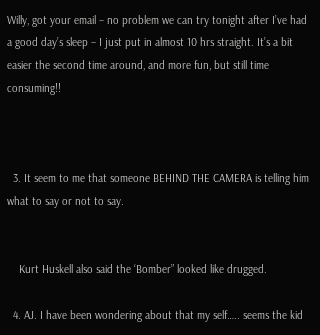Willy, got your email – no problem we can try tonight after I’ve had a good day’s sleep – I just put in almost 10 hrs straight. It’s a bit easier the second time around, and more fun, but still time consuming!!



  3. It seem to me that someone BEHIND THE CAMERA is telling him what to say or not to say.


    Kurt Huskell also said the ‘Bomber” looked like drugged.

  4. AJ. I have been wondering about that my self….. seems the kid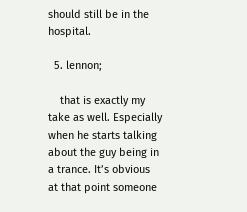should still be in the hospital.

  5. lennon;

    that is exactly my take as well. Especially when he starts talking about the guy being in a trance. It’s obvious at that point someone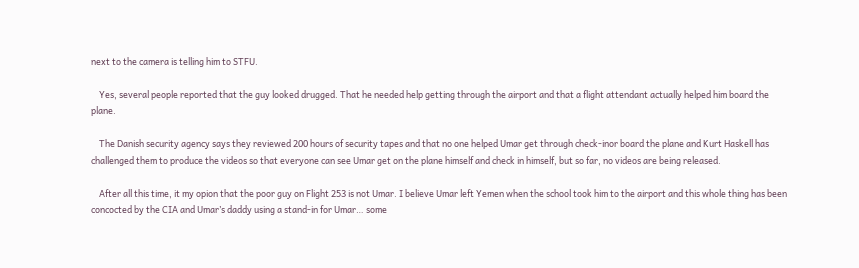next to the camera is telling him to STFU.

    Yes, several people reported that the guy looked drugged. That he needed help getting through the airport and that a flight attendant actually helped him board the plane.

    The Danish security agency says they reviewed 200 hours of security tapes and that no one helped Umar get through check-inor board the plane and Kurt Haskell has challenged them to produce the videos so that everyone can see Umar get on the plane himself and check in himself, but so far, no videos are being released.

    After all this time, it my opion that the poor guy on Flight 253 is not Umar. I believe Umar left Yemen when the school took him to the airport and this whole thing has been concocted by the CIA and Umar’s daddy using a stand-in for Umar… some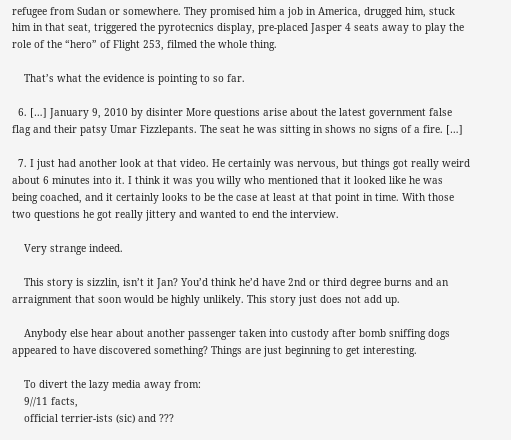refugee from Sudan or somewhere. They promised him a job in America, drugged him, stuck him in that seat, triggered the pyrotecnics display, pre-placed Jasper 4 seats away to play the role of the “hero” of Flight 253, filmed the whole thing.

    That’s what the evidence is pointing to so far.

  6. […] January 9, 2010 by disinter More questions arise about the latest government false flag and their patsy Umar Fizzlepants. The seat he was sitting in shows no signs of a fire. […]

  7. I just had another look at that video. He certainly was nervous, but things got really weird about 6 minutes into it. I think it was you willy who mentioned that it looked like he was being coached, and it certainly looks to be the case at least at that point in time. With those two questions he got really jittery and wanted to end the interview.

    Very strange indeed.

    This story is sizzlin, isn’t it Jan? You’d think he’d have 2nd or third degree burns and an arraignment that soon would be highly unlikely. This story just does not add up.

    Anybody else hear about another passenger taken into custody after bomb sniffing dogs appeared to have discovered something? Things are just beginning to get interesting.

    To divert the lazy media away from:
    9//11 facts,
    official terrier-ists (sic) and ???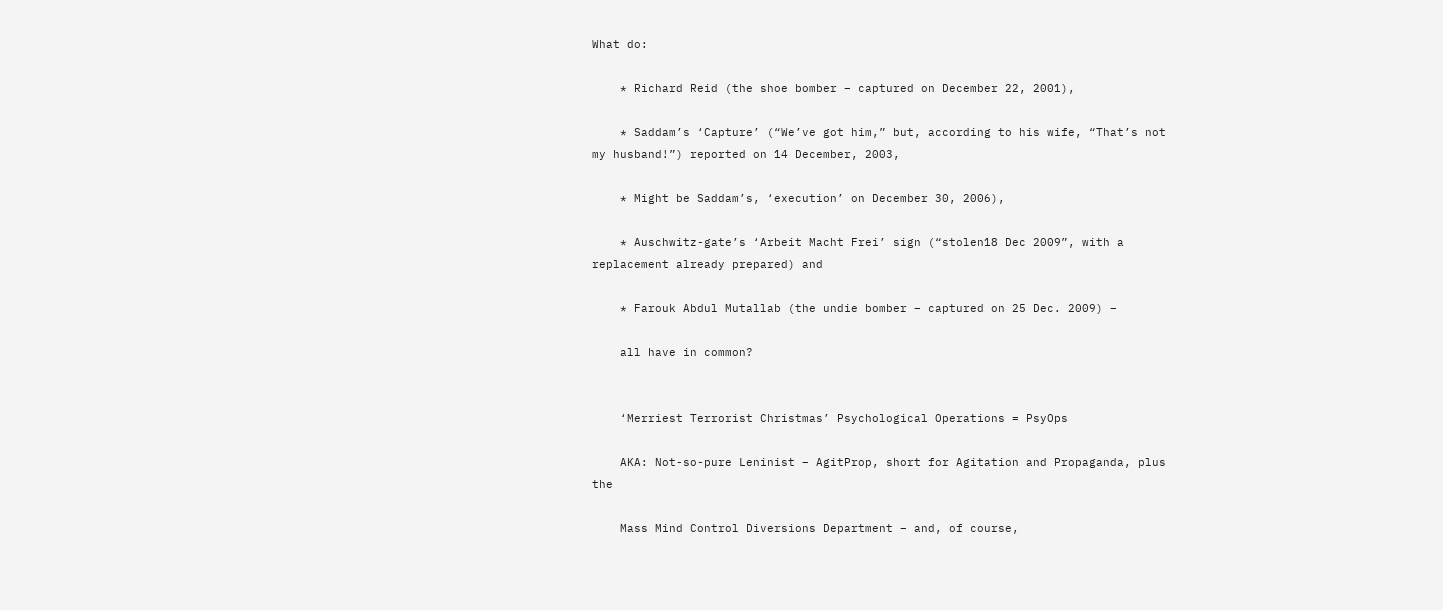What do:

    * Richard Reid (the shoe bomber – captured on December 22, 2001),

    * Saddam’s ‘Capture’ (“We’ve got him,” but, according to his wife, “That’s not my husband!”) reported on 14 December, 2003,

    * Might be Saddam’s, ‘execution’ on December 30, 2006),

    * Auschwitz-gate’s ‘Arbeit Macht Frei’ sign (“stolen18 Dec 2009”, with a replacement already prepared) and

    * Farouk Abdul Mutallab (the undie bomber – captured on 25 Dec. 2009) –

    all have in common?


    ‘Merriest Terrorist Christmas’ Psychological Operations = PsyOps

    AKA: Not-so-pure Leninist – AgitProp, short for Agitation and Propaganda, plus the

    Mass Mind Control Diversions Department – and, of course,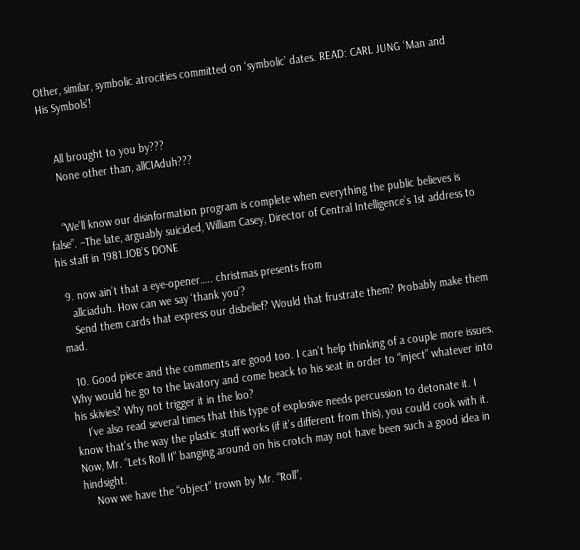Other, similar, symbolic atrocities committed on ‘symbolic’ dates. READ: CARL JUNG ‘Man and His Symbols’!


    All brought to you by???
    None other than, allCIAduh???


    “We’ll know our disinformation program is complete when everything the public believes is false”. –The late, arguably suicided, William Casey, Director of Central Intelligence’s 1st address to his staff in 1981.JOB’S DONE

  9. now ain’t that a eye-opener….. christmas presents from
    allciaduh. How can we say ‘thank you’?
    Send them cards that express our disbelief? Would that frustrate them? Probably make them mad.

  10. Good piece and the comments are good too. I can’t help thinking of a couple more issues. Why would he go to the lavatory and come beack to his seat in order to “inject” whatever into his skivies? Why not trigger it in the loo?
    I’ve also read several times that this type of explosive needs percussion to detonate it. I know that’s the way the plastic stuff works (if it’s different from this), you could cook with it. Now, Mr. “Lets Roll II” banging around on his crotch may not have been such a good idea in hindsight.
    Now we have the “object” trown by Mr. “Roll”,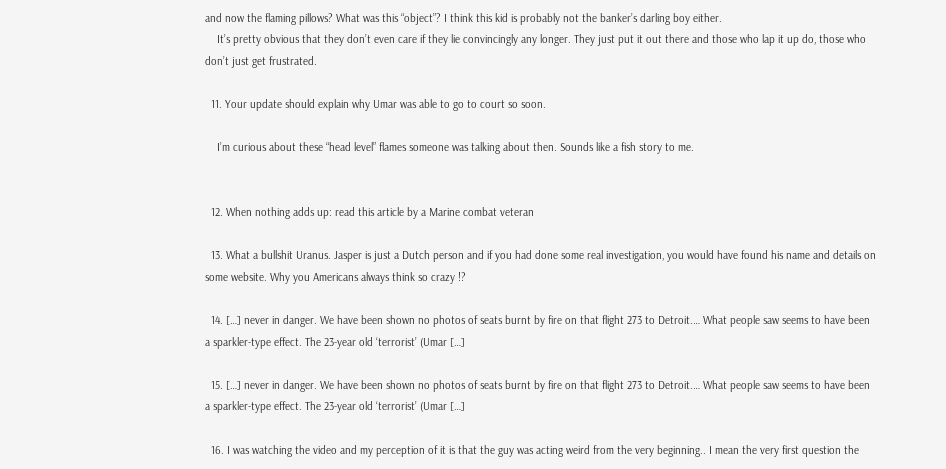and now the flaming pillows? What was this “object”? I think this kid is probably not the banker’s darling boy either.
    It’s pretty obvious that they don’t even care if they lie convincingly any longer. They just put it out there and those who lap it up do, those who don’t just get frustrated.

  11. Your update should explain why Umar was able to go to court so soon.

    I’m curious about these “head level” flames someone was talking about then. Sounds like a fish story to me.


  12. When nothing adds up: read this article by a Marine combat veteran

  13. What a bullshit Uranus. Jasper is just a Dutch person and if you had done some real investigation, you would have found his name and details on some website. Why you Americans always think so crazy !?

  14. […] never in danger. We have been shown no photos of seats burnt by fire on that flight 273 to Detroit.… What people saw seems to have been a sparkler-type effect. The 23-year old ‘terrorist’ (Umar […]

  15. […] never in danger. We have been shown no photos of seats burnt by fire on that flight 273 to Detroit.… What people saw seems to have been a sparkler-type effect. The 23-year old ‘terrorist’ (Umar […]

  16. I was watching the video and my perception of it is that the guy was acting weird from the very beginning.. I mean the very first question the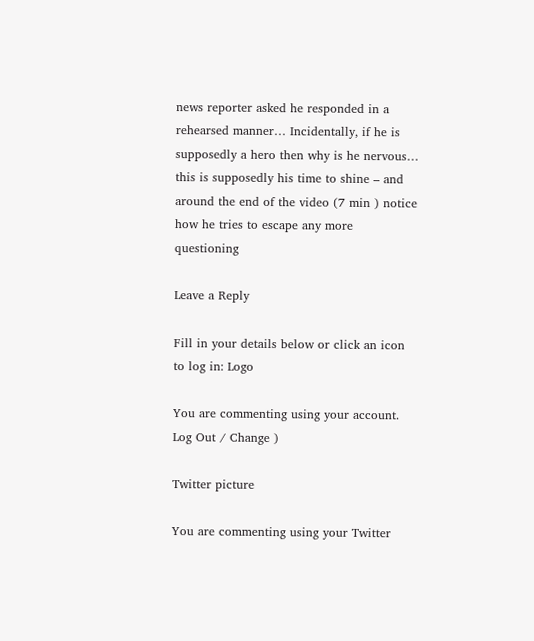news reporter asked he responded in a rehearsed manner… Incidentally, if he is supposedly a hero then why is he nervous… this is supposedly his time to shine – and around the end of the video (7 min ) notice how he tries to escape any more questioning

Leave a Reply

Fill in your details below or click an icon to log in: Logo

You are commenting using your account. Log Out / Change )

Twitter picture

You are commenting using your Twitter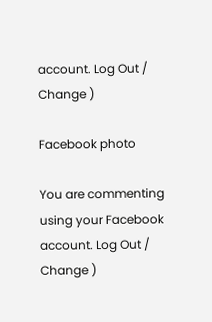account. Log Out / Change )

Facebook photo

You are commenting using your Facebook account. Log Out / Change )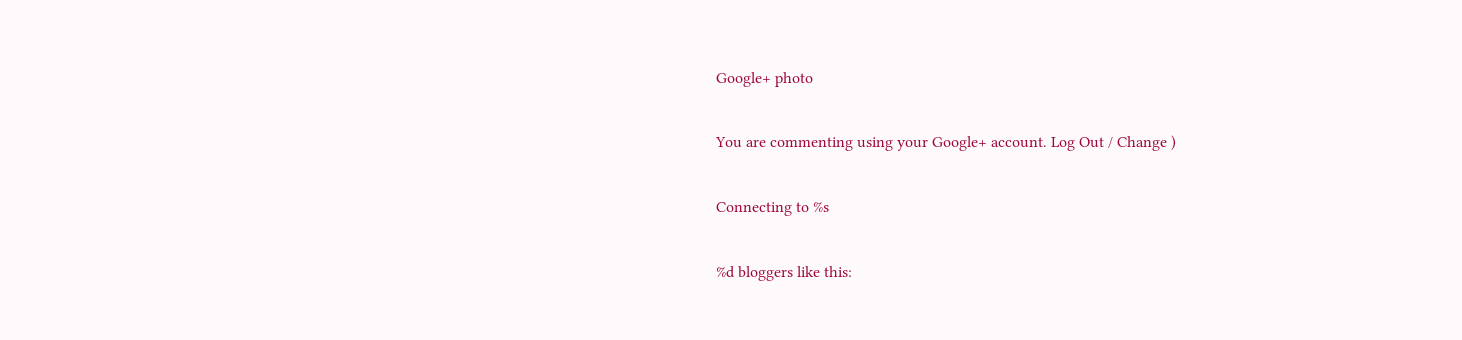Google+ photo

You are commenting using your Google+ account. Log Out / Change )

Connecting to %s

%d bloggers like this: